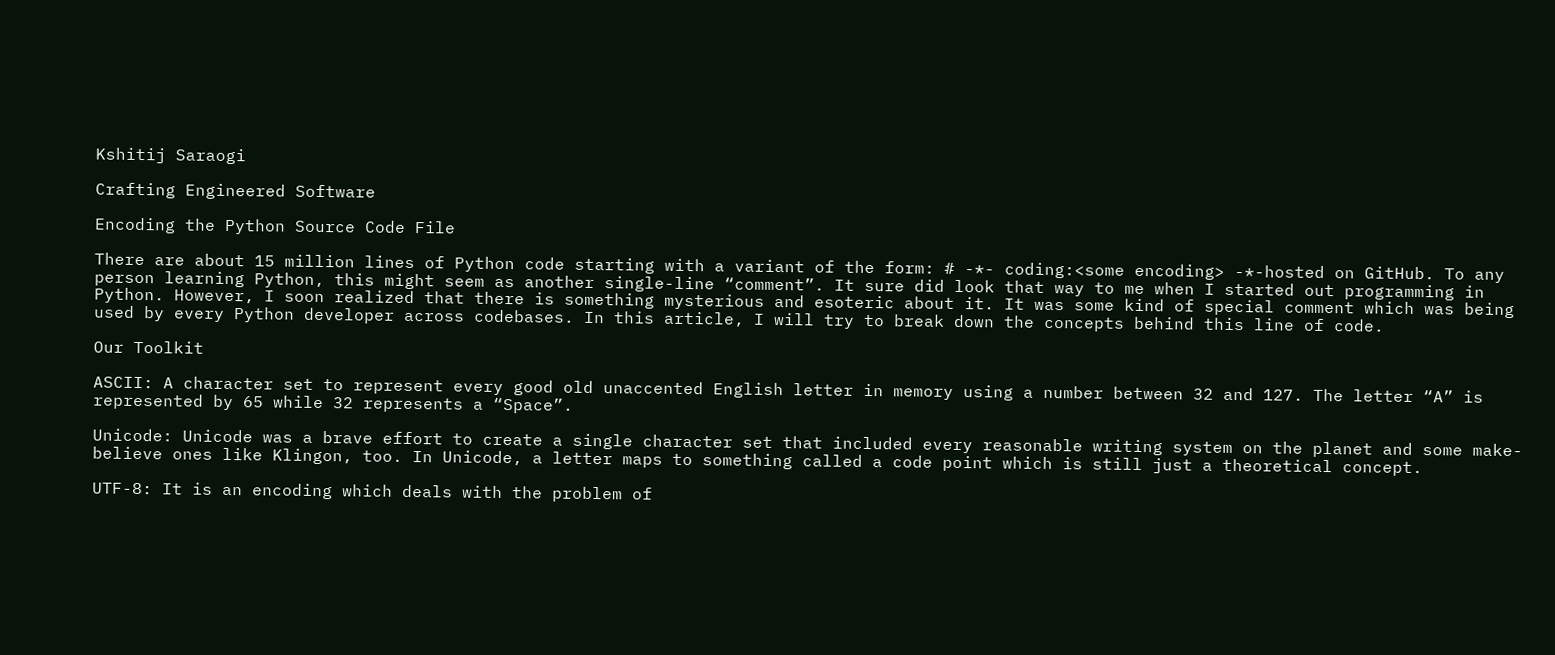Kshitij Saraogi

Crafting Engineered Software

Encoding the Python Source Code File

There are about 15 million lines of Python code starting with a variant of the form: # -*- coding:<some encoding> -*-hosted on GitHub. To any person learning Python, this might seem as another single-line “comment”. It sure did look that way to me when I started out programming in Python. However, I soon realized that there is something mysterious and esoteric about it. It was some kind of special comment which was being used by every Python developer across codebases. In this article, I will try to break down the concepts behind this line of code.

Our Toolkit

ASCII: A character set to represent every good old unaccented English letter in memory using a number between 32 and 127. The letter “A” is represented by 65 while 32 represents a “Space”.

Unicode: Unicode was a brave effort to create a single character set that included every reasonable writing system on the planet and some make-believe ones like Klingon, too. In Unicode, a letter maps to something called a code point which is still just a theoretical concept.

UTF-8: It is an encoding which deals with the problem of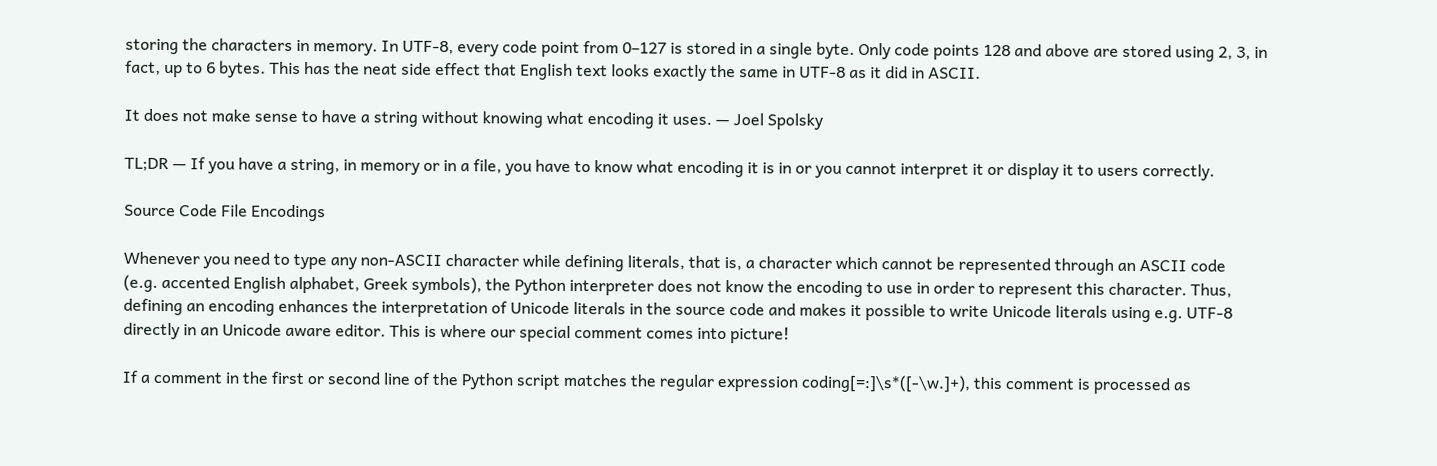storing the characters in memory. In UTF-8, every code point from 0–127 is stored in a single byte. Only code points 128 and above are stored using 2, 3, in fact, up to 6 bytes. This has the neat side effect that English text looks exactly the same in UTF-8 as it did in ASCII.

It does not make sense to have a string without knowing what encoding it uses. — Joel Spolsky

TL;DR — If you have a string, in memory or in a file, you have to know what encoding it is in or you cannot interpret it or display it to users correctly.

Source Code File Encodings

Whenever you need to type any non-ASCII character while defining literals, that is, a character which cannot be represented through an ASCII code
(e.g. accented English alphabet, Greek symbols), the Python interpreter does not know the encoding to use in order to represent this character. Thus, defining an encoding enhances the interpretation of Unicode literals in the source code and makes it possible to write Unicode literals using e.g. UTF-8 directly in an Unicode aware editor. This is where our special comment comes into picture!

If a comment in the first or second line of the Python script matches the regular expression coding[=:]\s*([-\w.]+), this comment is processed as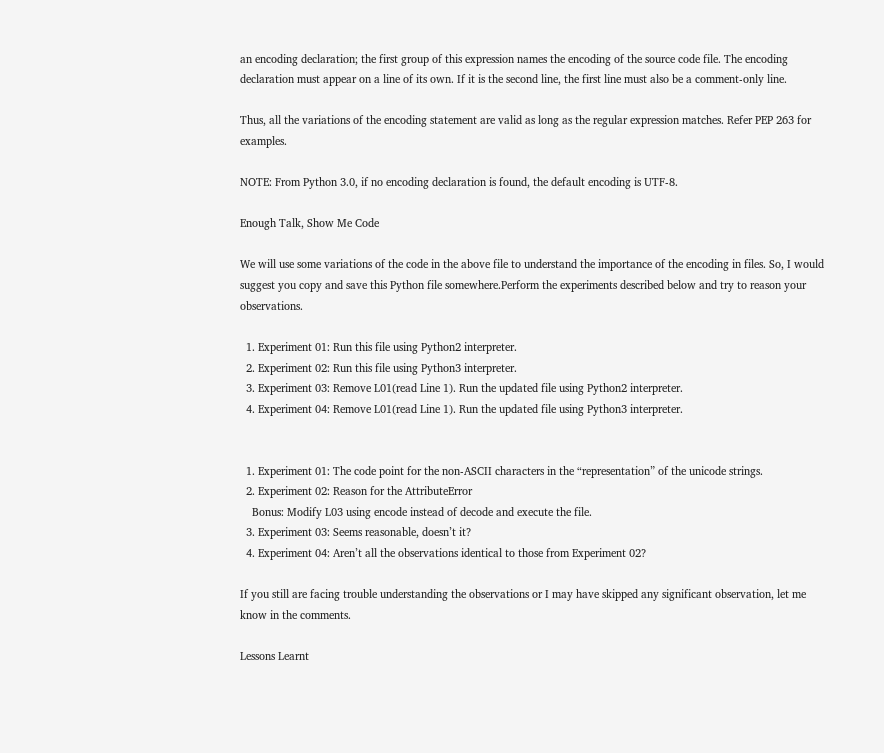an encoding declaration; the first group of this expression names the encoding of the source code file. The encoding declaration must appear on a line of its own. If it is the second line, the first line must also be a comment-only line.

Thus, all the variations of the encoding statement are valid as long as the regular expression matches. Refer PEP 263 for examples.

NOTE: From Python 3.0, if no encoding declaration is found, the default encoding is UTF-8.

Enough Talk, Show Me Code

We will use some variations of the code in the above file to understand the importance of the encoding in files. So, I would suggest you copy and save this Python file somewhere.Perform the experiments described below and try to reason your observations.

  1. Experiment 01: Run this file using Python2 interpreter.
  2. Experiment 02: Run this file using Python3 interpreter.
  3. Experiment 03: Remove L01(read Line 1). Run the updated file using Python2 interpreter.
  4. Experiment 04: Remove L01(read Line 1). Run the updated file using Python3 interpreter.


  1. Experiment 01: The code point for the non-ASCII characters in the “representation” of the unicode strings.
  2. Experiment 02: Reason for the AttributeError
    Bonus: Modify L03 using encode instead of decode and execute the file.
  3. Experiment 03: Seems reasonable, doesn’t it?
  4. Experiment 04: Aren’t all the observations identical to those from Experiment 02?

If you still are facing trouble understanding the observations or I may have skipped any significant observation, let me know in the comments.

Lessons Learnt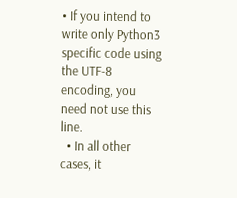• If you intend to write only Python3 specific code using the UTF-8 encoding, you need not use this line.
  • In all other cases, it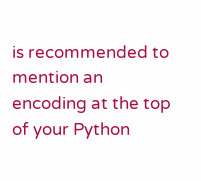is recommended to mention an encoding at the top of your Python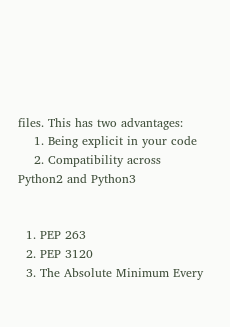files. This has two advantages:
    1. Being explicit in your code
    2. Compatibility across Python2 and Python3


  1. PEP 263
  2. PEP 3120
  3. The Absolute Minimum Every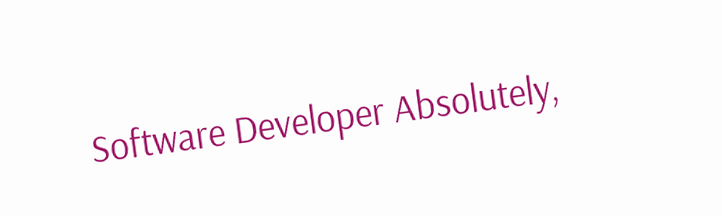Software Developer Absolutely,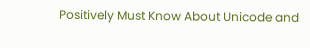Positively Must Know About Unicode and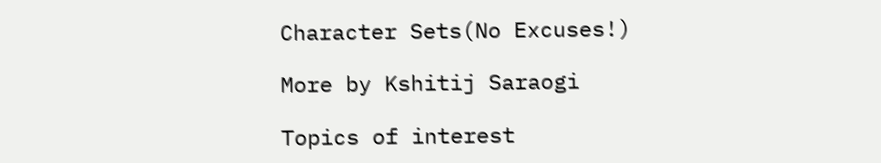Character Sets(No Excuses!)

More by Kshitij Saraogi

Topics of interest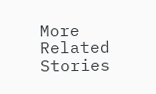More Related Stories